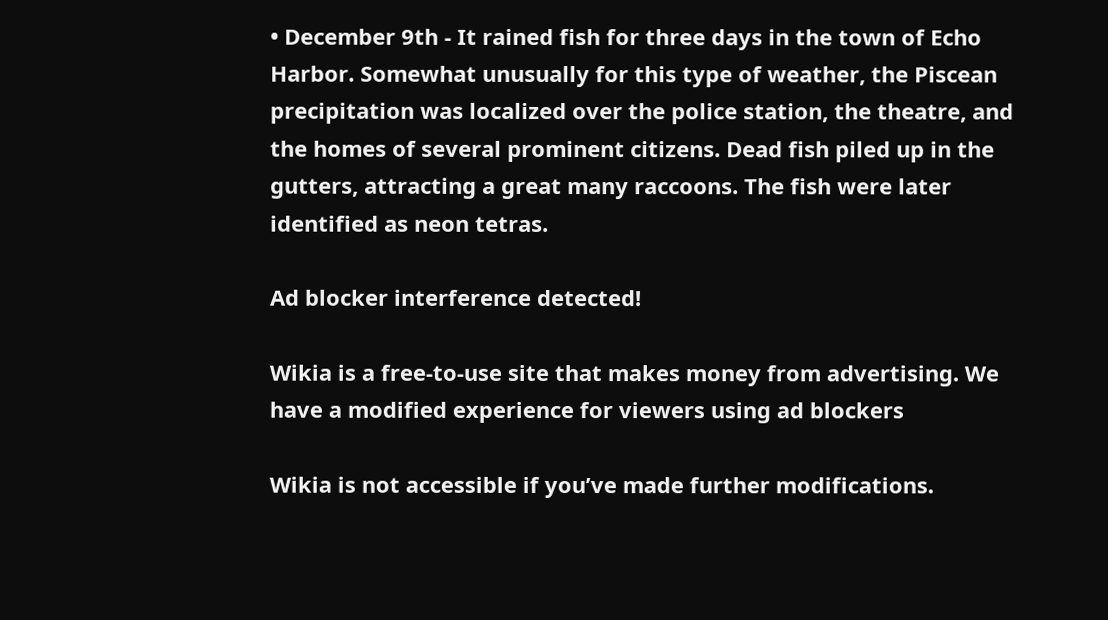• December 9th - It rained fish for three days in the town of Echo Harbor. Somewhat unusually for this type of weather, the Piscean precipitation was localized over the police station, the theatre, and the homes of several prominent citizens. Dead fish piled up in the gutters, attracting a great many raccoons. The fish were later identified as neon tetras.

Ad blocker interference detected!

Wikia is a free-to-use site that makes money from advertising. We have a modified experience for viewers using ad blockers

Wikia is not accessible if you’ve made further modifications.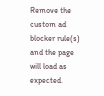Remove the custom ad blocker rule(s) and the page will load as expected.